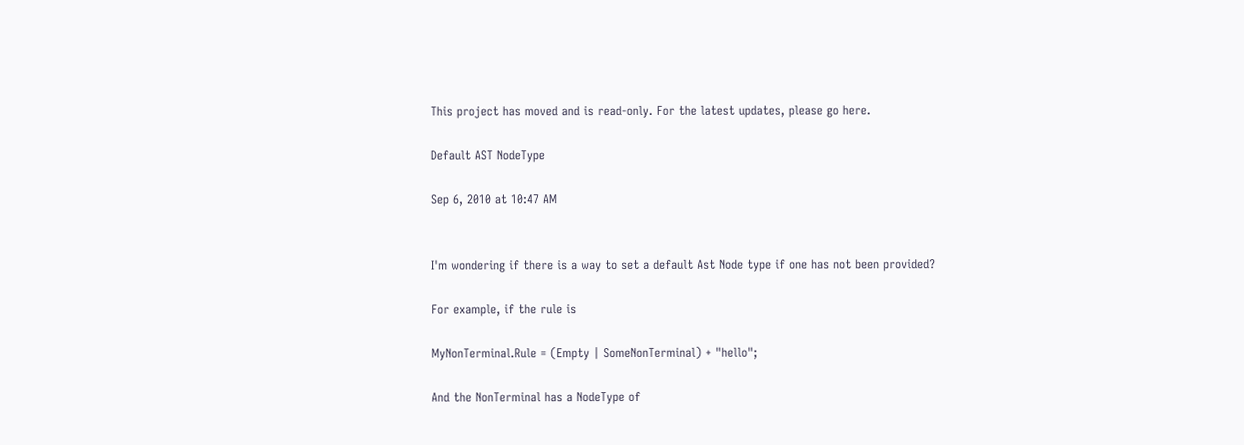This project has moved and is read-only. For the latest updates, please go here.

Default AST NodeType

Sep 6, 2010 at 10:47 AM


I'm wondering if there is a way to set a default Ast Node type if one has not been provided?

For example, if the rule is

MyNonTerminal.Rule = (Empty | SomeNonTerminal) + "hello";

And the NonTerminal has a NodeType of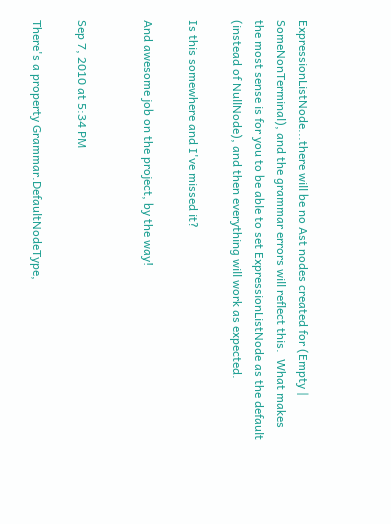ExpressionListNode...there will be no Ast nodes created for (Empty | SomeNonTerminal), and the grammar errors will reflect this.  What makes the most sense is for you to be able to set ExpressionListNode as the default (instead of NullNode), and then everything will work as expected.

Is this somewhere and I've missed it?

And awesome job on the project, by the way!


Sep 7, 2010 at 5:34 PM

There's a property Grammar.DefaultNodeType,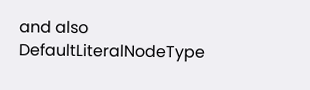and also DefaultLiteralNodeType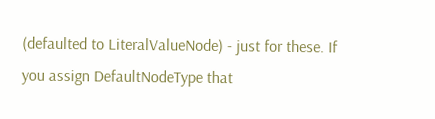(defaulted to LiteralValueNode) - just for these. If you assign DefaultNodeType that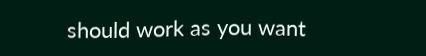should work as you want